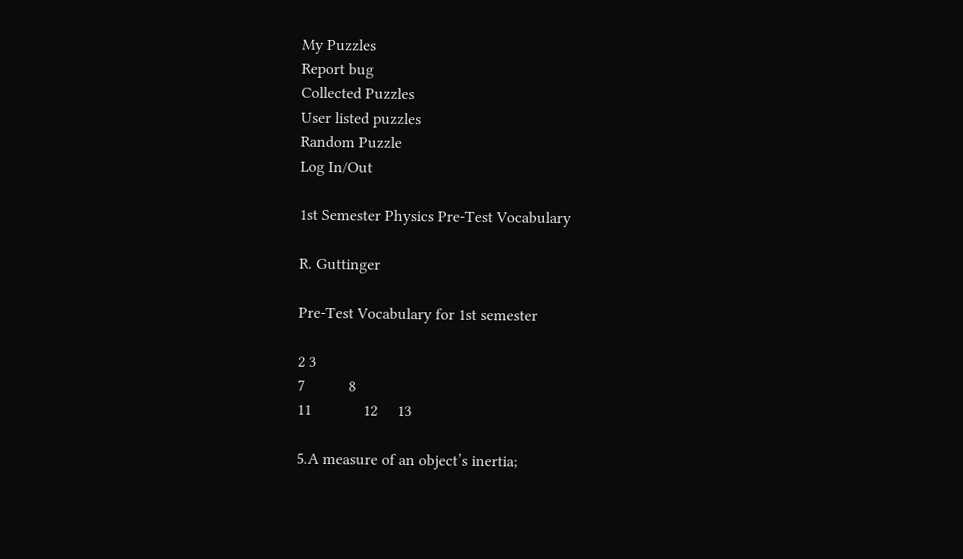My Puzzles
Report bug
Collected Puzzles
User listed puzzles
Random Puzzle
Log In/Out

1st Semester Physics Pre-Test Vocabulary

R. Guttinger

Pre-Test Vocabulary for 1st semester

2 3
7           8
11             12     13

5.A measure of an object’s inertia;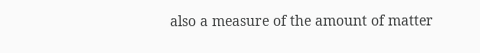also a measure of the amount of matter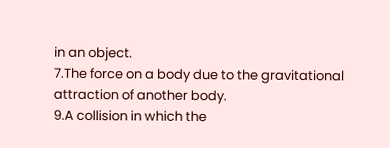in an object.
7.The force on a body due to the gravitational attraction of another body.
9.A collision in which the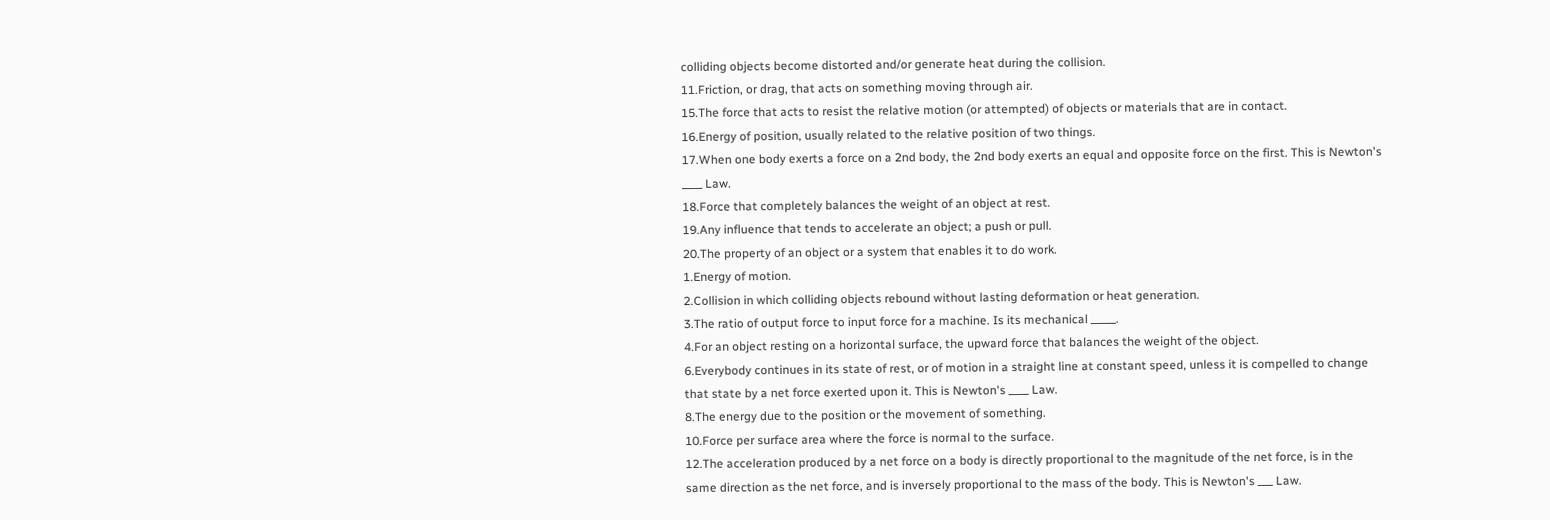colliding objects become distorted and/or generate heat during the collision.
11.Friction, or drag, that acts on something moving through air.
15.The force that acts to resist the relative motion (or attempted) of objects or materials that are in contact.
16.Energy of position, usually related to the relative position of two things.
17.When one body exerts a force on a 2nd body, the 2nd body exerts an equal and opposite force on the first. This is Newton's ____ Law.
18.Force that completely balances the weight of an object at rest.
19.Any influence that tends to accelerate an object; a push or pull.
20.The property of an object or a system that enables it to do work.
1.Energy of motion.
2.Collision in which colliding objects rebound without lasting deformation or heat generation.
3.The ratio of output force to input force for a machine. Is its mechanical _____.
4.For an object resting on a horizontal surface, the upward force that balances the weight of the object.
6.Everybody continues in its state of rest, or of motion in a straight line at constant speed, unless it is compelled to change that state by a net force exerted upon it. This is Newton's ____ Law.
8.The energy due to the position or the movement of something.
10.Force per surface area where the force is normal to the surface.
12.The acceleration produced by a net force on a body is directly proportional to the magnitude of the net force, is in the same direction as the net force, and is inversely proportional to the mass of the body. This is Newton's ___ Law.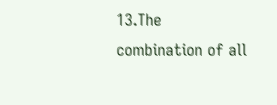13.The combination of all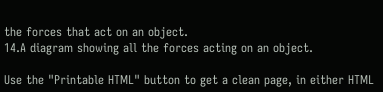the forces that act on an object.
14.A diagram showing all the forces acting on an object.

Use the "Printable HTML" button to get a clean page, in either HTML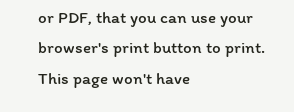or PDF, that you can use your browser's print button to print. This page won't have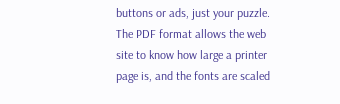buttons or ads, just your puzzle. The PDF format allows the web site to know how large a printer page is, and the fonts are scaled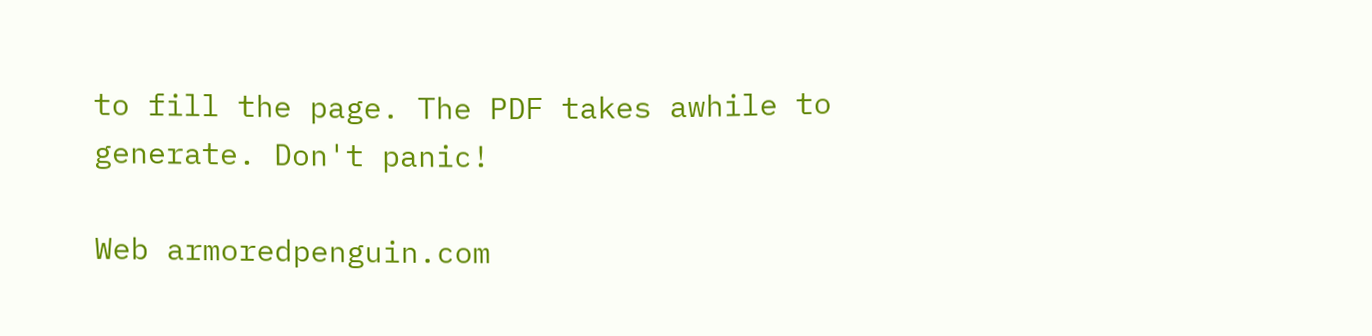to fill the page. The PDF takes awhile to generate. Don't panic!

Web armoredpenguin.com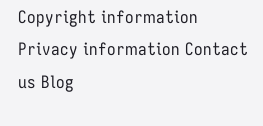Copyright information Privacy information Contact us Blog